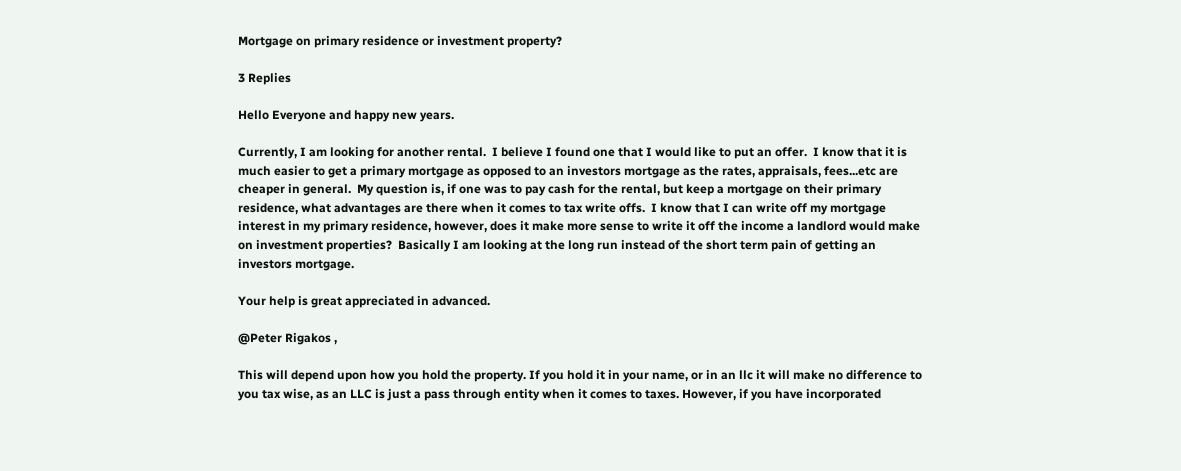Mortgage on primary residence or investment property?

3 Replies

Hello Everyone and happy new years.

Currently, I am looking for another rental.  I believe I found one that I would like to put an offer.  I know that it is much easier to get a primary mortgage as opposed to an investors mortgage as the rates, appraisals, fees...etc are cheaper in general.  My question is, if one was to pay cash for the rental, but keep a mortgage on their primary residence, what advantages are there when it comes to tax write offs.  I know that I can write off my mortgage interest in my primary residence, however, does it make more sense to write it off the income a landlord would make on investment properties?  Basically I am looking at the long run instead of the short term pain of getting an investors mortgage.

Your help is great appreciated in advanced.

@Peter Rigakos ,

This will depend upon how you hold the property. If you hold it in your name, or in an llc it will make no difference to you tax wise, as an LLC is just a pass through entity when it comes to taxes. However, if you have incorporated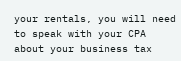your rentals, you will need to speak with your CPA about your business tax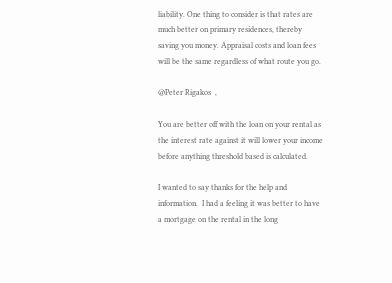liability. One thing to consider is that rates are much better on primary residences, thereby saving you money. Appraisal costs and loan fees will be the same regardless of what route you go.

@Peter Rigakos  ,

You are better off with the loan on your rental as the interest rate against it will lower your income before anything threshold based is calculated.

I wanted to say thanks for the help and information.  I had a feeling it was better to have a mortgage on the rental in the long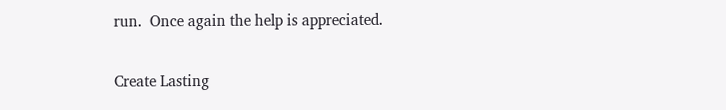run.  Once again the help is appreciated.

Create Lasting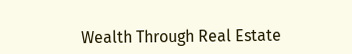Wealth Through Real Estate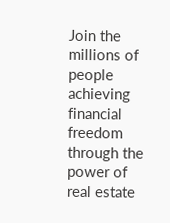Join the millions of people achieving financial freedom through the power of real estate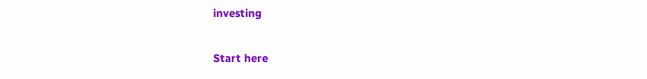investing

Start here